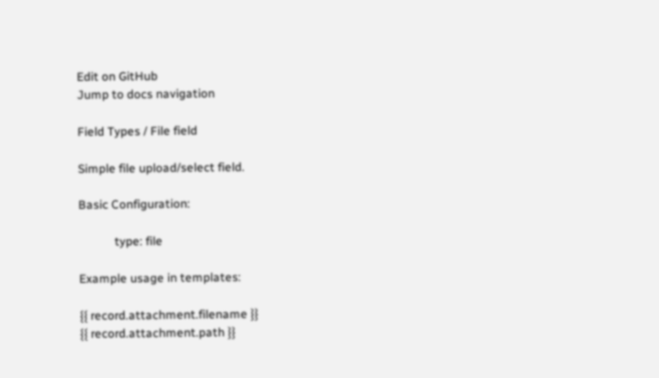Edit on GitHub
Jump to docs navigation

Field Types / File field

Simple file upload/select field.

Basic Configuration:

            type: file

Example usage in templates:

{{ record.attachment.filename }}
{{ record.attachment.path }}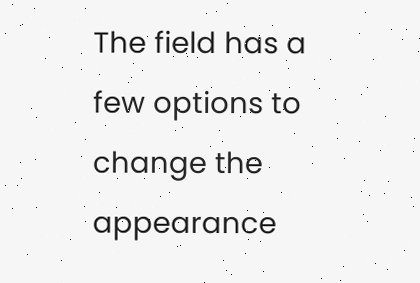The field has a few options to change the appearance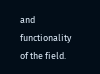and functionality of the field.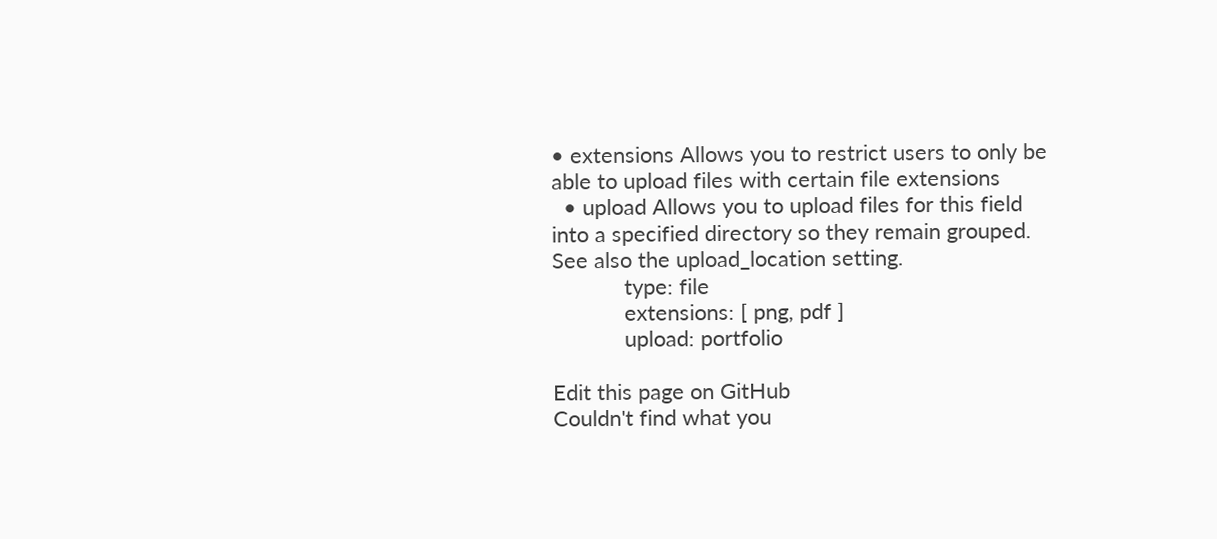• extensions Allows you to restrict users to only be able to upload files with certain file extensions
  • upload Allows you to upload files for this field into a specified directory so they remain grouped. See also the upload_location setting.
            type: file
            extensions: [ png, pdf ]
            upload: portfolio

Edit this page on GitHub
Couldn't find what you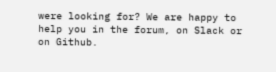were looking for? We are happy to help you in the forum, on Slack or on Github.